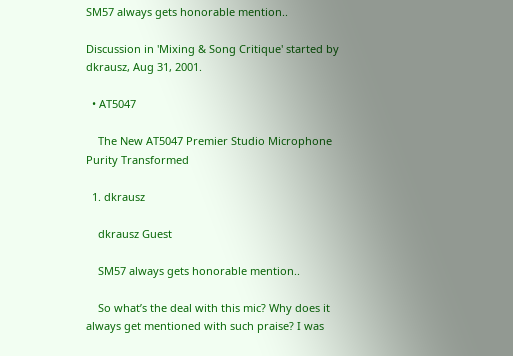SM57 always gets honorable mention..

Discussion in 'Mixing & Song Critique' started by dkrausz, Aug 31, 2001.

  • AT5047

    The New AT5047 Premier Studio Microphone Purity Transformed

  1. dkrausz

    dkrausz Guest

    SM57 always gets honorable mention..

    So what’s the deal with this mic? Why does it always get mentioned with such praise? I was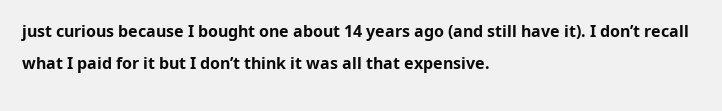just curious because I bought one about 14 years ago (and still have it). I don’t recall what I paid for it but I don’t think it was all that expensive.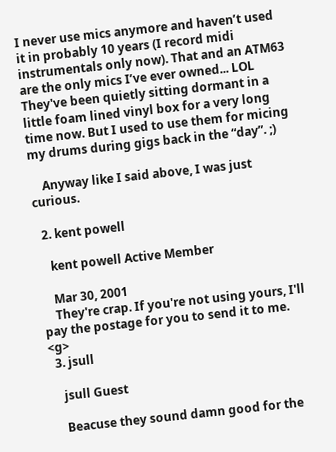I never use mics anymore and haven’t used it in probably 10 years (I record midi instrumentals only now). That and an ATM63 are the only mics I’ve ever owned... LOL They've been quietly sitting dormant in a little foam lined vinyl box for a very long time now. But I used to use them for micing my drums during gigs back in the “day”. ;)

    Anyway like I said above, I was just curious.

  2. kent powell

    kent powell Active Member

    Mar 30, 2001
    They're crap. If you're not using yours, I'll pay the postage for you to send it to me. <g>
  3. jsull

    jsull Guest

    Beacuse they sound damn good for the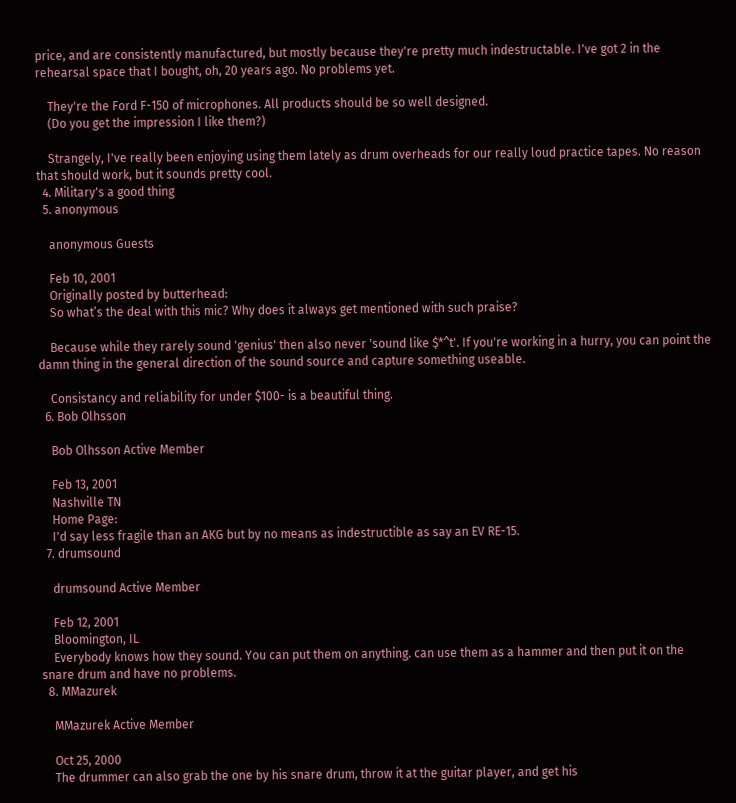price, and are consistently manufactured, but mostly because they're pretty much indestructable. I've got 2 in the rehearsal space that I bought, oh, 20 years ago. No problems yet.

    They're the Ford F-150 of microphones. All products should be so well designed.
    (Do you get the impression I like them?)

    Strangely, I've really been enjoying using them lately as drum overheads for our really loud practice tapes. No reason that should work, but it sounds pretty cool.
  4. Military's a good thing
  5. anonymous

    anonymous Guests

    Feb 10, 2001
    Originally posted by butterhead:
    So what’s the deal with this mic? Why does it always get mentioned with such praise?

    Because while they rarely sound 'genius' then also never 'sound like $*^t'. If you're working in a hurry, you can point the damn thing in the general direction of the sound source and capture something useable.

    Consistancy and reliability for under $100- is a beautiful thing.
  6. Bob Olhsson

    Bob Olhsson Active Member

    Feb 13, 2001
    Nashville TN
    Home Page:
    I'd say less fragile than an AKG but by no means as indestructible as say an EV RE-15.
  7. drumsound

    drumsound Active Member

    Feb 12, 2001
    Bloomington, IL
    Everybody knows how they sound. You can put them on anything. can use them as a hammer and then put it on the snare drum and have no problems.
  8. MMazurek

    MMazurek Active Member

    Oct 25, 2000
    The drummer can also grab the one by his snare drum, throw it at the guitar player, and get his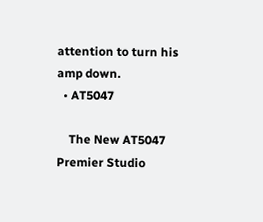attention to turn his amp down.
  • AT5047

    The New AT5047 Premier Studio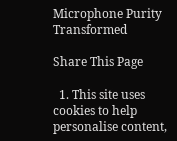Microphone Purity Transformed

Share This Page

  1. This site uses cookies to help personalise content,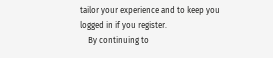tailor your experience and to keep you logged in if you register.
    By continuing to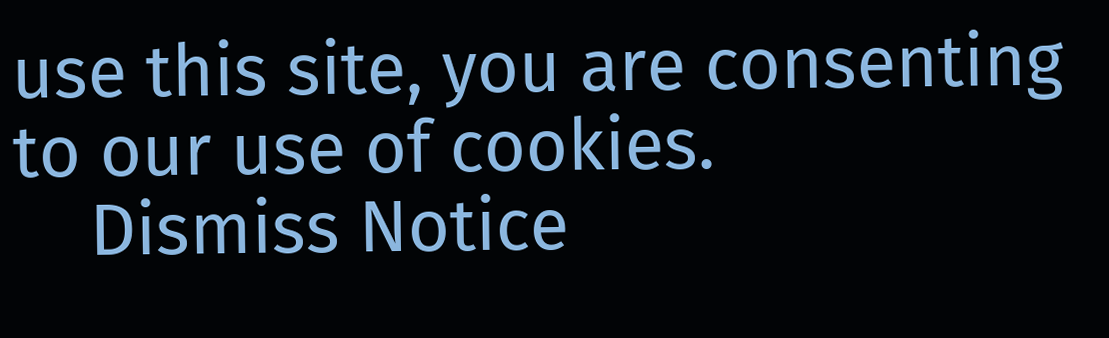use this site, you are consenting to our use of cookies.
    Dismiss Notice